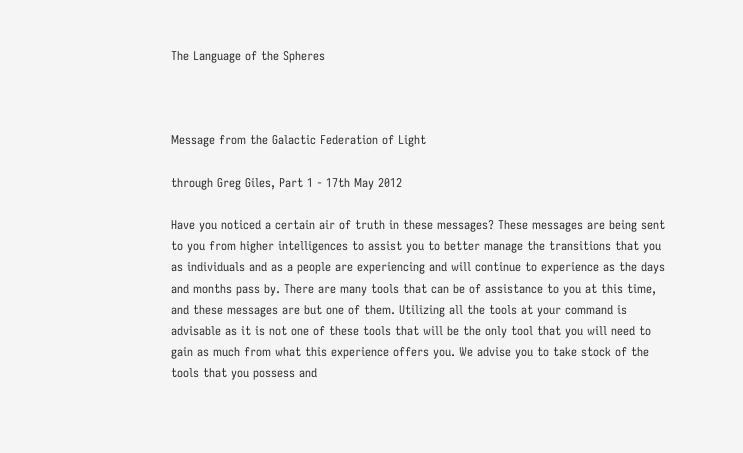The Language of the Spheres



Message from the Galactic Federation of Light

through Greg Giles, Part 1 - 17th May 2012

Have you noticed a certain air of truth in these messages? These messages are being sent to you from higher intelligences to assist you to better manage the transitions that you as individuals and as a people are experiencing and will continue to experience as the days and months pass by. There are many tools that can be of assistance to you at this time, and these messages are but one of them. Utilizing all the tools at your command is advisable as it is not one of these tools that will be the only tool that you will need to gain as much from what this experience offers you. We advise you to take stock of the tools that you possess and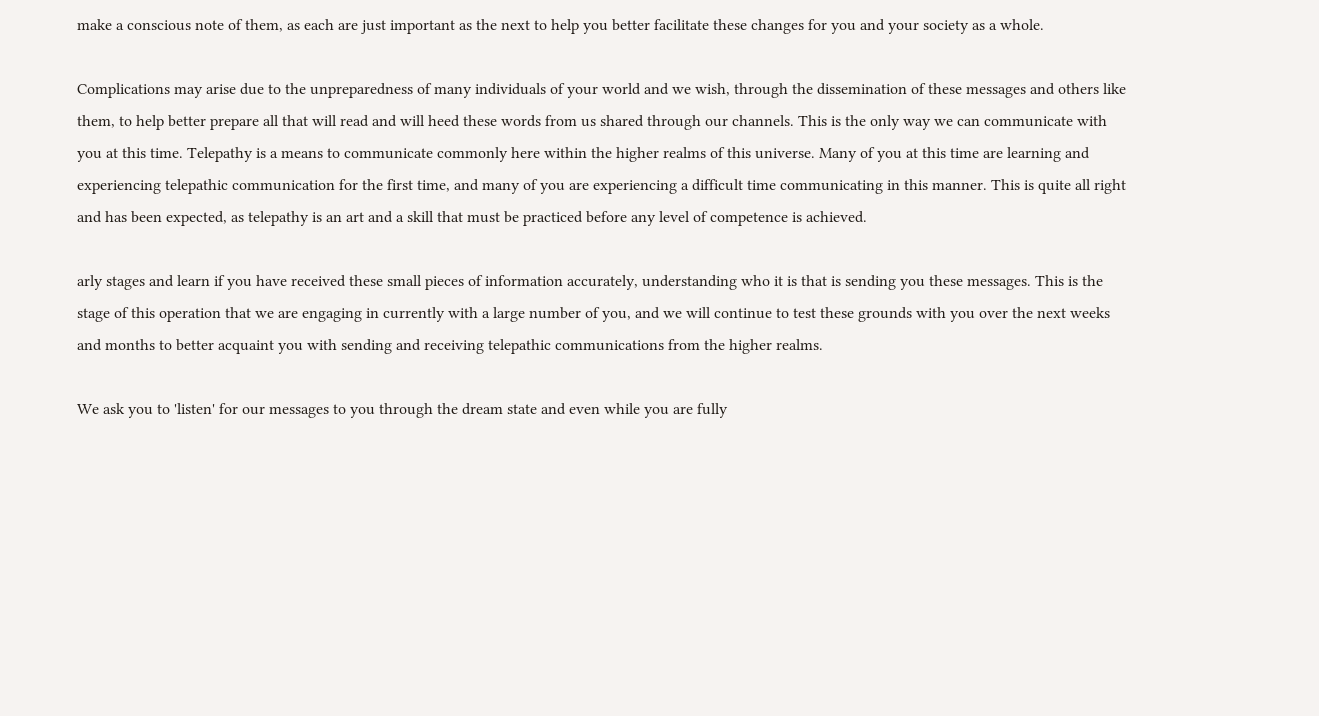make a conscious note of them, as each are just important as the next to help you better facilitate these changes for you and your society as a whole.

Complications may arise due to the unpreparedness of many individuals of your world and we wish, through the dissemination of these messages and others like them, to help better prepare all that will read and will heed these words from us shared through our channels. This is the only way we can communicate with you at this time. Telepathy is a means to communicate commonly here within the higher realms of this universe. Many of you at this time are learning and experiencing telepathic communication for the first time, and many of you are experiencing a difficult time communicating in this manner. This is quite all right and has been expected, as telepathy is an art and a skill that must be practiced before any level of competence is achieved.

arly stages and learn if you have received these small pieces of information accurately, understanding who it is that is sending you these messages. This is the stage of this operation that we are engaging in currently with a large number of you, and we will continue to test these grounds with you over the next weeks and months to better acquaint you with sending and receiving telepathic communications from the higher realms.

We ask you to 'listen' for our messages to you through the dream state and even while you are fully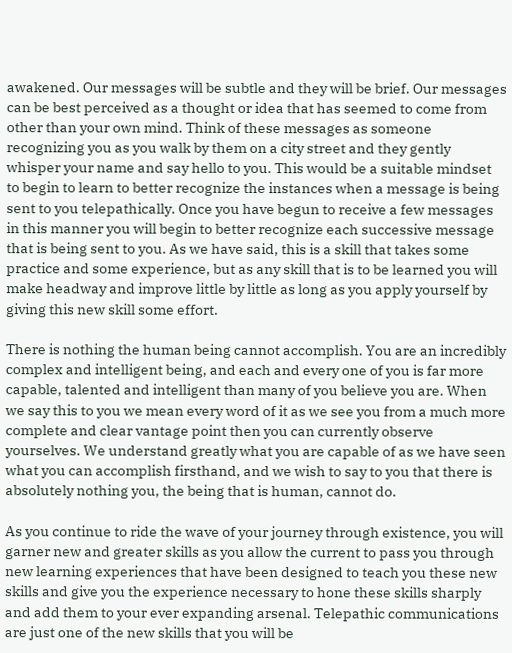awakened. Our messages will be subtle and they will be brief. Our messages can be best perceived as a thought or idea that has seemed to come from other than your own mind. Think of these messages as someone recognizing you as you walk by them on a city street and they gently whisper your name and say hello to you. This would be a suitable mindset to begin to learn to better recognize the instances when a message is being sent to you telepathically. Once you have begun to receive a few messages in this manner you will begin to better recognize each successive message that is being sent to you. As we have said, this is a skill that takes some practice and some experience, but as any skill that is to be learned you will make headway and improve little by little as long as you apply yourself by giving this new skill some effort.

There is nothing the human being cannot accomplish. You are an incredibly complex and intelligent being, and each and every one of you is far more capable, talented and intelligent than many of you believe you are. When we say this to you we mean every word of it as we see you from a much more complete and clear vantage point then you can currently observe yourselves. We understand greatly what you are capable of as we have seen what you can accomplish firsthand, and we wish to say to you that there is absolutely nothing you, the being that is human, cannot do.

As you continue to ride the wave of your journey through existence, you will garner new and greater skills as you allow the current to pass you through new learning experiences that have been designed to teach you these new skills and give you the experience necessary to hone these skills sharply and add them to your ever expanding arsenal. Telepathic communications are just one of the new skills that you will be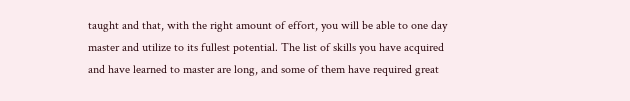taught and that, with the right amount of effort, you will be able to one day master and utilize to its fullest potential. The list of skills you have acquired and have learned to master are long, and some of them have required great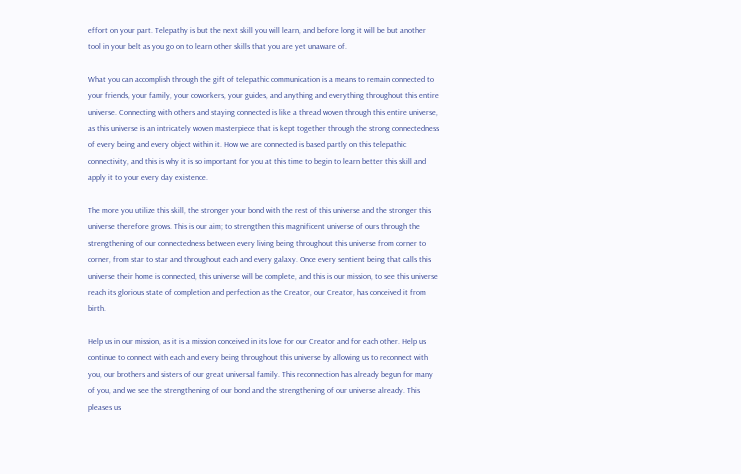effort on your part. Telepathy is but the next skill you will learn, and before long it will be but another tool in your belt as you go on to learn other skills that you are yet unaware of.

What you can accomplish through the gift of telepathic communication is a means to remain connected to your friends, your family, your coworkers, your guides, and anything and everything throughout this entire universe. Connecting with others and staying connected is like a thread woven through this entire universe, as this universe is an intricately woven masterpiece that is kept together through the strong connectedness of every being and every object within it. How we are connected is based partly on this telepathic connectivity, and this is why it is so important for you at this time to begin to learn better this skill and apply it to your every day existence.

The more you utilize this skill, the stronger your bond with the rest of this universe and the stronger this universe therefore grows. This is our aim; to strengthen this magnificent universe of ours through the strengthening of our connectedness between every living being throughout this universe from corner to corner, from star to star and throughout each and every galaxy. Once every sentient being that calls this universe their home is connected, this universe will be complete, and this is our mission, to see this universe reach its glorious state of completion and perfection as the Creator, our Creator, has conceived it from birth.

Help us in our mission, as it is a mission conceived in its love for our Creator and for each other. Help us continue to connect with each and every being throughout this universe by allowing us to reconnect with you, our brothers and sisters of our great universal family. This reconnection has already begun for many of you, and we see the strengthening of our bond and the strengthening of our universe already. This pleases us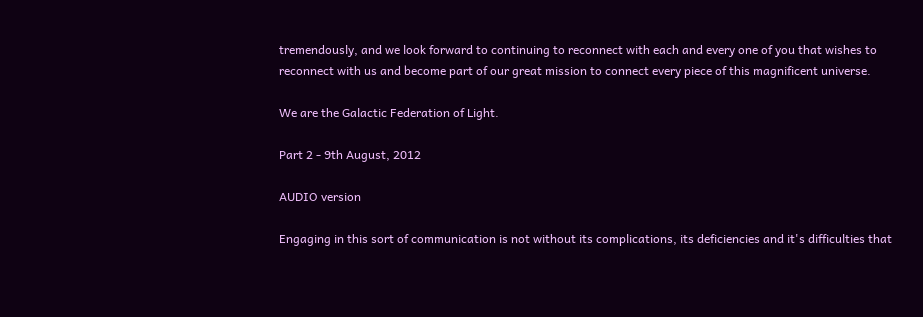tremendously, and we look forward to continuing to reconnect with each and every one of you that wishes to reconnect with us and become part of our great mission to connect every piece of this magnificent universe.

We are the Galactic Federation of Light.

Part 2 - 9th August, 2012

AUDIO version

Engaging in this sort of communication is not without its complications, its deficiencies and it's difficulties that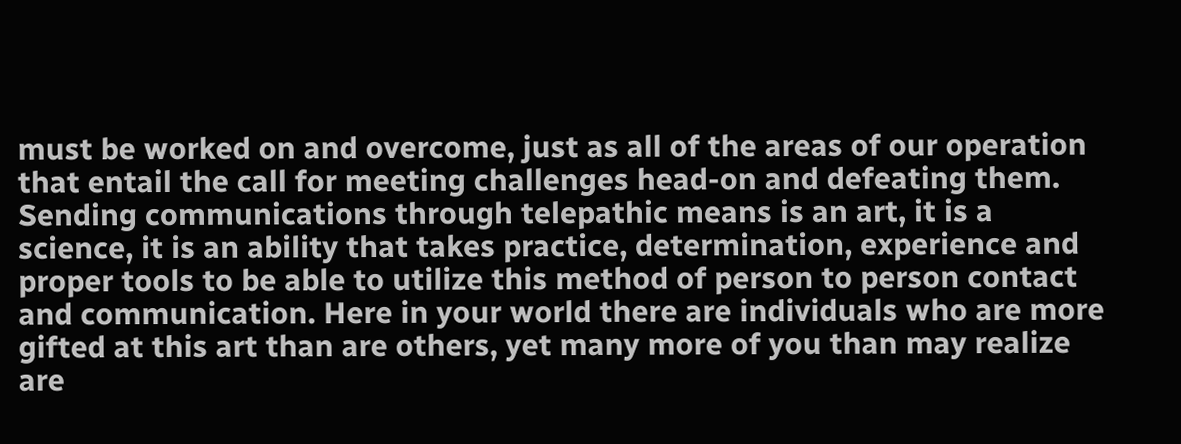must be worked on and overcome, just as all of the areas of our operation that entail the call for meeting challenges head-on and defeating them. Sending communications through telepathic means is an art, it is a science, it is an ability that takes practice, determination, experience and proper tools to be able to utilize this method of person to person contact and communication. Here in your world there are individuals who are more gifted at this art than are others, yet many more of you than may realize are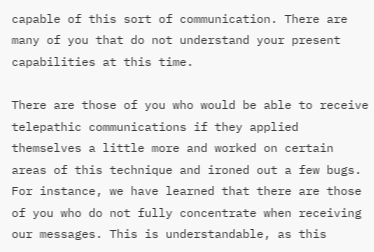capable of this sort of communication. There are many of you that do not understand your present capabilities at this time.

There are those of you who would be able to receive telepathic communications if they applied themselves a little more and worked on certain areas of this technique and ironed out a few bugs. For instance, we have learned that there are those of you who do not fully concentrate when receiving our messages. This is understandable, as this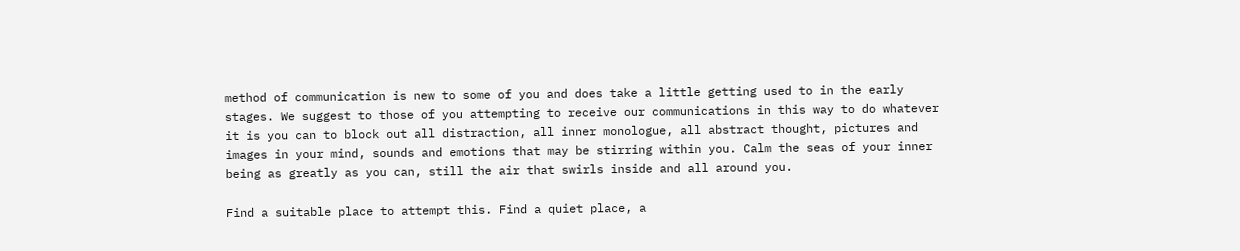method of communication is new to some of you and does take a little getting used to in the early stages. We suggest to those of you attempting to receive our communications in this way to do whatever it is you can to block out all distraction, all inner monologue, all abstract thought, pictures and images in your mind, sounds and emotions that may be stirring within you. Calm the seas of your inner being as greatly as you can, still the air that swirls inside and all around you.

Find a suitable place to attempt this. Find a quiet place, a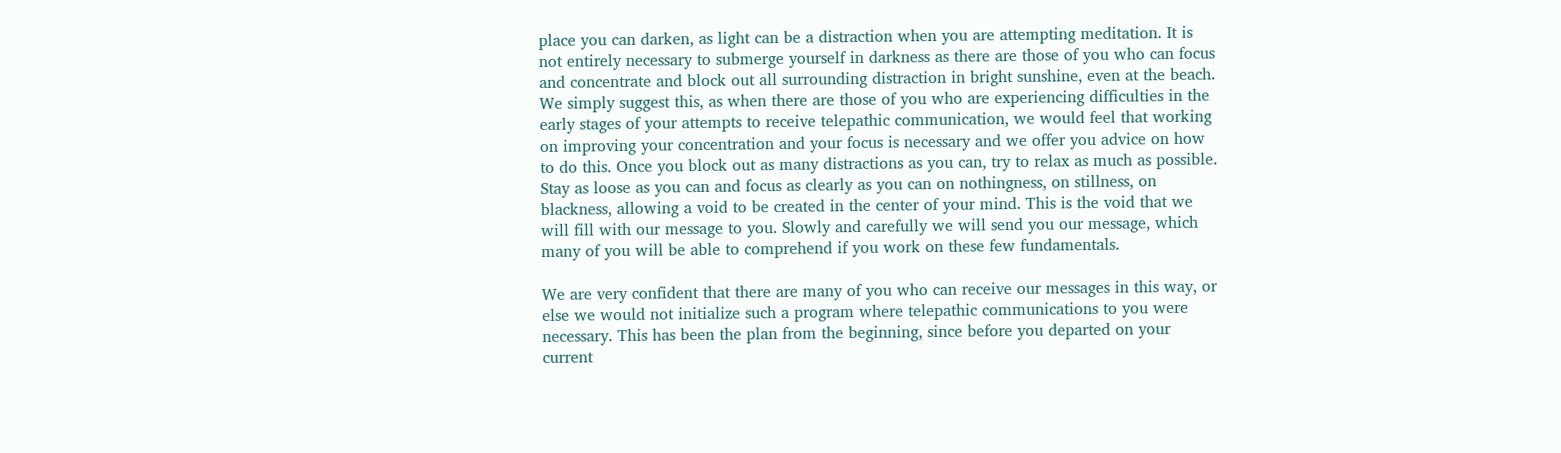place you can darken, as light can be a distraction when you are attempting meditation. It is not entirely necessary to submerge yourself in darkness as there are those of you who can focus and concentrate and block out all surrounding distraction in bright sunshine, even at the beach. We simply suggest this, as when there are those of you who are experiencing difficulties in the early stages of your attempts to receive telepathic communication, we would feel that working on improving your concentration and your focus is necessary and we offer you advice on how to do this. Once you block out as many distractions as you can, try to relax as much as possible. Stay as loose as you can and focus as clearly as you can on nothingness, on stillness, on blackness, allowing a void to be created in the center of your mind. This is the void that we will fill with our message to you. Slowly and carefully we will send you our message, which many of you will be able to comprehend if you work on these few fundamentals.

We are very confident that there are many of you who can receive our messages in this way, or else we would not initialize such a program where telepathic communications to you were necessary. This has been the plan from the beginning, since before you departed on your current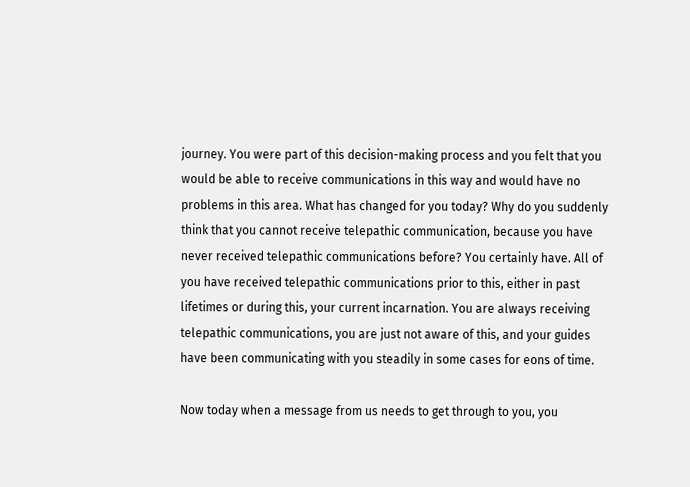journey. You were part of this decision-making process and you felt that you would be able to receive communications in this way and would have no problems in this area. What has changed for you today? Why do you suddenly think that you cannot receive telepathic communication, because you have never received telepathic communications before? You certainly have. All of you have received telepathic communications prior to this, either in past lifetimes or during this, your current incarnation. You are always receiving telepathic communications, you are just not aware of this, and your guides have been communicating with you steadily in some cases for eons of time.

Now today when a message from us needs to get through to you, you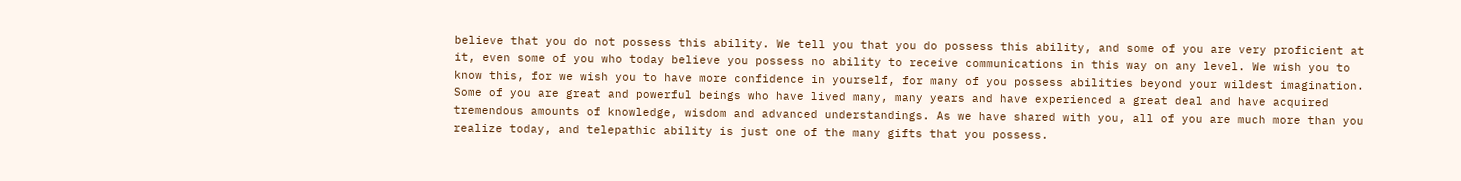believe that you do not possess this ability. We tell you that you do possess this ability, and some of you are very proficient at it, even some of you who today believe you possess no ability to receive communications in this way on any level. We wish you to know this, for we wish you to have more confidence in yourself, for many of you possess abilities beyond your wildest imagination. Some of you are great and powerful beings who have lived many, many years and have experienced a great deal and have acquired tremendous amounts of knowledge, wisdom and advanced understandings. As we have shared with you, all of you are much more than you realize today, and telepathic ability is just one of the many gifts that you possess.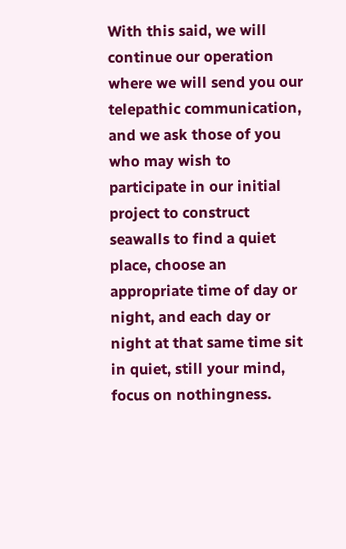With this said, we will continue our operation where we will send you our telepathic communication, and we ask those of you who may wish to participate in our initial project to construct seawalls to find a quiet place, choose an appropriate time of day or night, and each day or night at that same time sit in quiet, still your mind, focus on nothingness.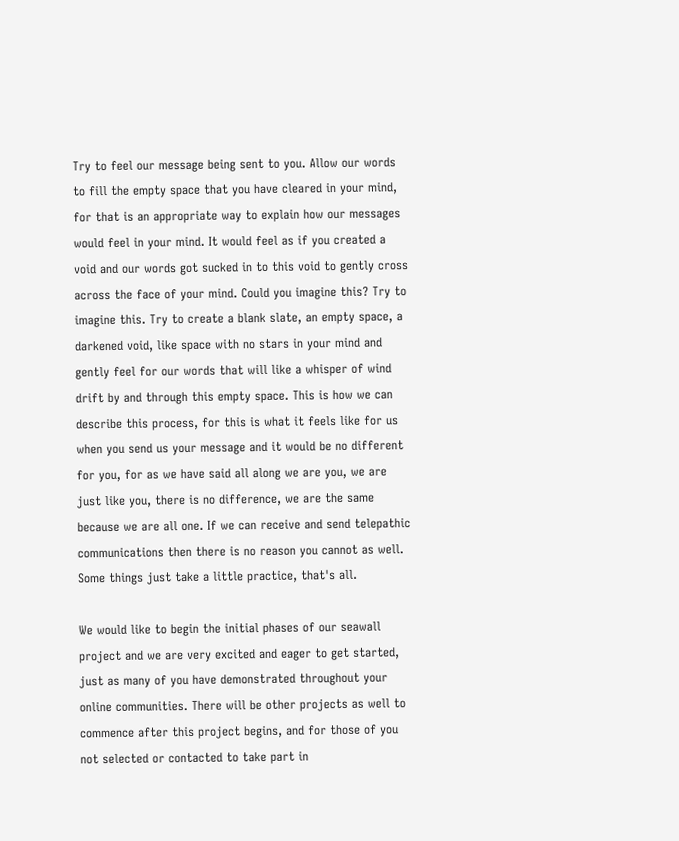Try to feel our message being sent to you. Allow our words to fill the empty space that you have cleared in your mind, for that is an appropriate way to explain how our messages would feel in your mind. It would feel as if you created a void and our words got sucked in to this void to gently cross across the face of your mind. Could you imagine this? Try to imagine this. Try to create a blank slate, an empty space, a darkened void, like space with no stars in your mind and gently feel for our words that will like a whisper of wind drift by and through this empty space. This is how we can describe this process, for this is what it feels like for us when you send us your message and it would be no different for you, for as we have said all along we are you, we are just like you, there is no difference, we are the same because we are all one. If we can receive and send telepathic communications then there is no reason you cannot as well. Some things just take a little practice, that's all.

We would like to begin the initial phases of our seawall project and we are very excited and eager to get started, just as many of you have demonstrated throughout your online communities. There will be other projects as well to commence after this project begins, and for those of you not selected or contacted to take part in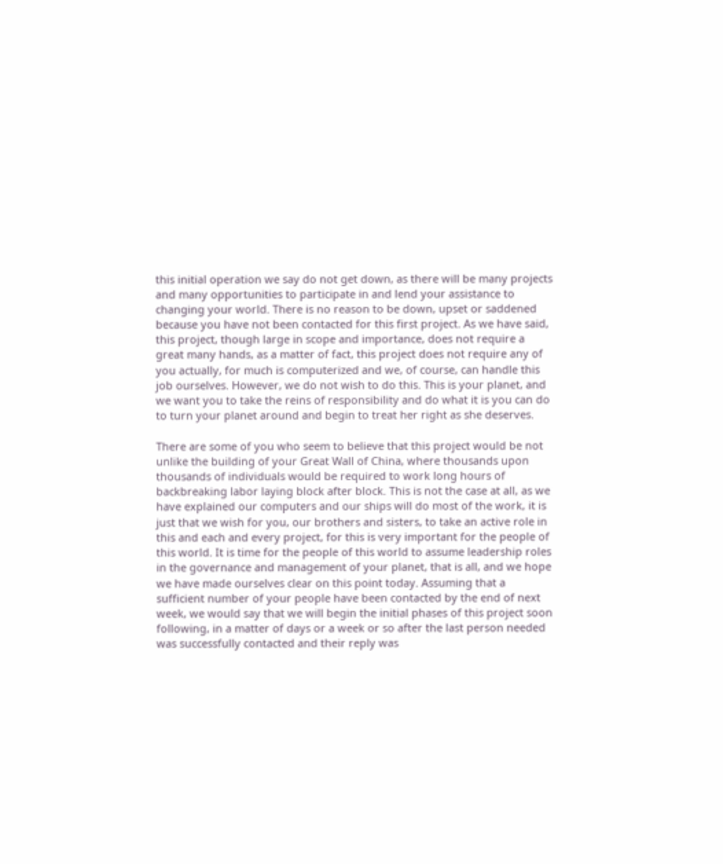this initial operation we say do not get down, as there will be many projects and many opportunities to participate in and lend your assistance to changing your world. There is no reason to be down, upset or saddened because you have not been contacted for this first project. As we have said, this project, though large in scope and importance, does not require a great many hands, as a matter of fact, this project does not require any of you actually, for much is computerized and we, of course, can handle this job ourselves. However, we do not wish to do this. This is your planet, and we want you to take the reins of responsibility and do what it is you can do to turn your planet around and begin to treat her right as she deserves.

There are some of you who seem to believe that this project would be not unlike the building of your Great Wall of China, where thousands upon thousands of individuals would be required to work long hours of backbreaking labor laying block after block. This is not the case at all, as we have explained our computers and our ships will do most of the work, it is just that we wish for you, our brothers and sisters, to take an active role in this and each and every project, for this is very important for the people of this world. It is time for the people of this world to assume leadership roles in the governance and management of your planet, that is all, and we hope we have made ourselves clear on this point today. Assuming that a sufficient number of your people have been contacted by the end of next week, we would say that we will begin the initial phases of this project soon following, in a matter of days or a week or so after the last person needed was successfully contacted and their reply was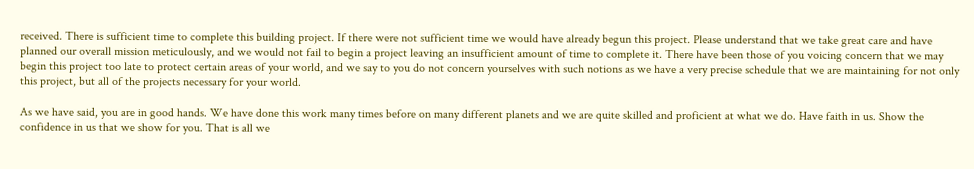received. There is sufficient time to complete this building project. If there were not sufficient time we would have already begun this project. Please understand that we take great care and have planned our overall mission meticulously, and we would not fail to begin a project leaving an insufficient amount of time to complete it. There have been those of you voicing concern that we may begin this project too late to protect certain areas of your world, and we say to you do not concern yourselves with such notions as we have a very precise schedule that we are maintaining for not only this project, but all of the projects necessary for your world.

As we have said, you are in good hands. We have done this work many times before on many different planets and we are quite skilled and proficient at what we do. Have faith in us. Show the confidence in us that we show for you. That is all we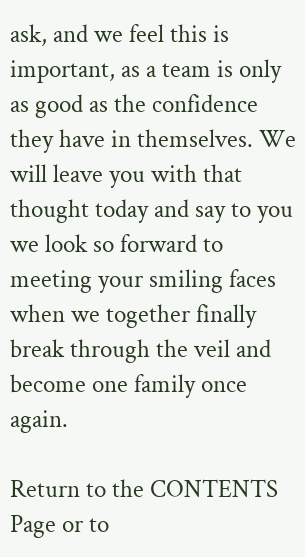ask, and we feel this is important, as a team is only as good as the confidence they have in themselves. We will leave you with that thought today and say to you we look so forward to meeting your smiling faces when we together finally break through the veil and become one family once again.

Return to the CONTENTS Page or to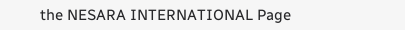the NESARA INTERNATIONAL Page